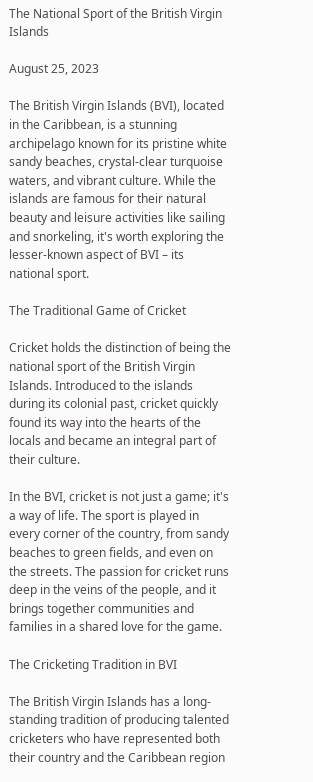The National Sport of the British Virgin Islands

August 25, 2023

The British Virgin Islands (BVI), located in the Caribbean, is a stunning archipelago known for its pristine white sandy beaches, crystal-clear turquoise waters, and vibrant culture. While the islands are famous for their natural beauty and leisure activities like sailing and snorkeling, it's worth exploring the lesser-known aspect of BVI – its national sport.

The Traditional Game of Cricket

Cricket holds the distinction of being the national sport of the British Virgin Islands. Introduced to the islands during its colonial past, cricket quickly found its way into the hearts of the locals and became an integral part of their culture.

In the BVI, cricket is not just a game; it's a way of life. The sport is played in every corner of the country, from sandy beaches to green fields, and even on the streets. The passion for cricket runs deep in the veins of the people, and it brings together communities and families in a shared love for the game.

The Cricketing Tradition in BVI

The British Virgin Islands has a long-standing tradition of producing talented cricketers who have represented both their country and the Caribbean region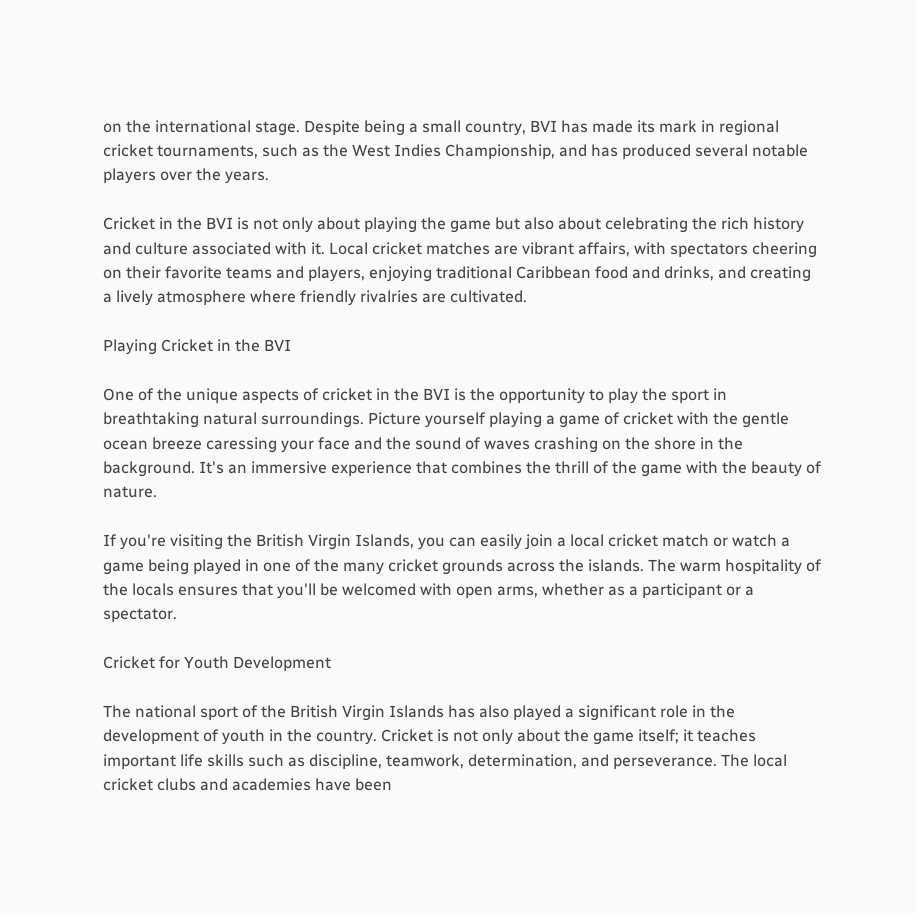on the international stage. Despite being a small country, BVI has made its mark in regional cricket tournaments, such as the West Indies Championship, and has produced several notable players over the years.

Cricket in the BVI is not only about playing the game but also about celebrating the rich history and culture associated with it. Local cricket matches are vibrant affairs, with spectators cheering on their favorite teams and players, enjoying traditional Caribbean food and drinks, and creating a lively atmosphere where friendly rivalries are cultivated.

Playing Cricket in the BVI

One of the unique aspects of cricket in the BVI is the opportunity to play the sport in breathtaking natural surroundings. Picture yourself playing a game of cricket with the gentle ocean breeze caressing your face and the sound of waves crashing on the shore in the background. It's an immersive experience that combines the thrill of the game with the beauty of nature.

If you're visiting the British Virgin Islands, you can easily join a local cricket match or watch a game being played in one of the many cricket grounds across the islands. The warm hospitality of the locals ensures that you'll be welcomed with open arms, whether as a participant or a spectator.

Cricket for Youth Development

The national sport of the British Virgin Islands has also played a significant role in the development of youth in the country. Cricket is not only about the game itself; it teaches important life skills such as discipline, teamwork, determination, and perseverance. The local cricket clubs and academies have been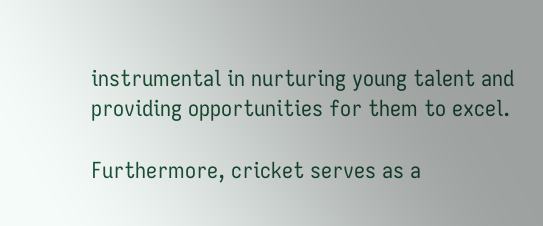instrumental in nurturing young talent and providing opportunities for them to excel.

Furthermore, cricket serves as a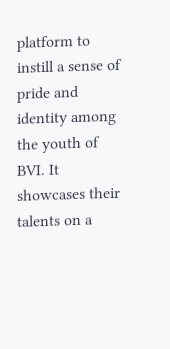platform to instill a sense of pride and identity among the youth of BVI. It showcases their talents on a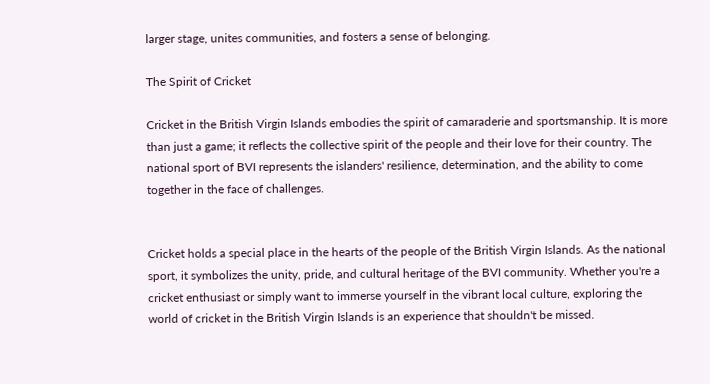larger stage, unites communities, and fosters a sense of belonging.

The Spirit of Cricket

Cricket in the British Virgin Islands embodies the spirit of camaraderie and sportsmanship. It is more than just a game; it reflects the collective spirit of the people and their love for their country. The national sport of BVI represents the islanders' resilience, determination, and the ability to come together in the face of challenges.


Cricket holds a special place in the hearts of the people of the British Virgin Islands. As the national sport, it symbolizes the unity, pride, and cultural heritage of the BVI community. Whether you're a cricket enthusiast or simply want to immerse yourself in the vibrant local culture, exploring the world of cricket in the British Virgin Islands is an experience that shouldn't be missed.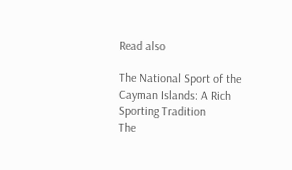Read also

The National Sport of the Cayman Islands: A Rich Sporting Tradition
The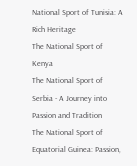National Sport of Tunisia: A Rich Heritage
The National Sport of Kenya
The National Sport of Serbia - A Journey into Passion and Tradition
The National Sport of Equatorial Guinea: Passion,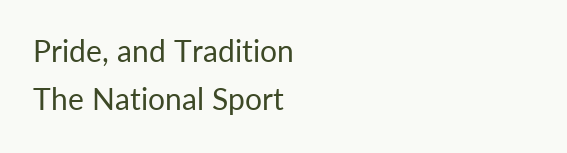Pride, and Tradition
The National Sport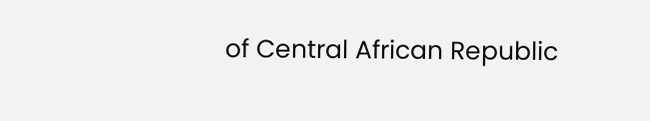of Central African Republic